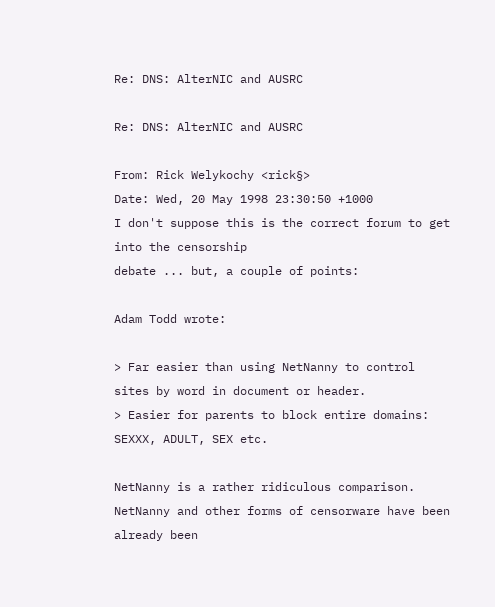Re: DNS: AlterNIC and AUSRC

Re: DNS: AlterNIC and AUSRC

From: Rick Welykochy <rick§>
Date: Wed, 20 May 1998 23:30:50 +1000
I don't suppose this is the correct forum to get into the censorship
debate ... but, a couple of points:

Adam Todd wrote:

> Far easier than using NetNanny to control sites by word in document or header.
> Easier for parents to block entire domains: SEXXX, ADULT, SEX etc.

NetNanny is a rather ridiculous comparison.
NetNanny and other forms of censorware have been already been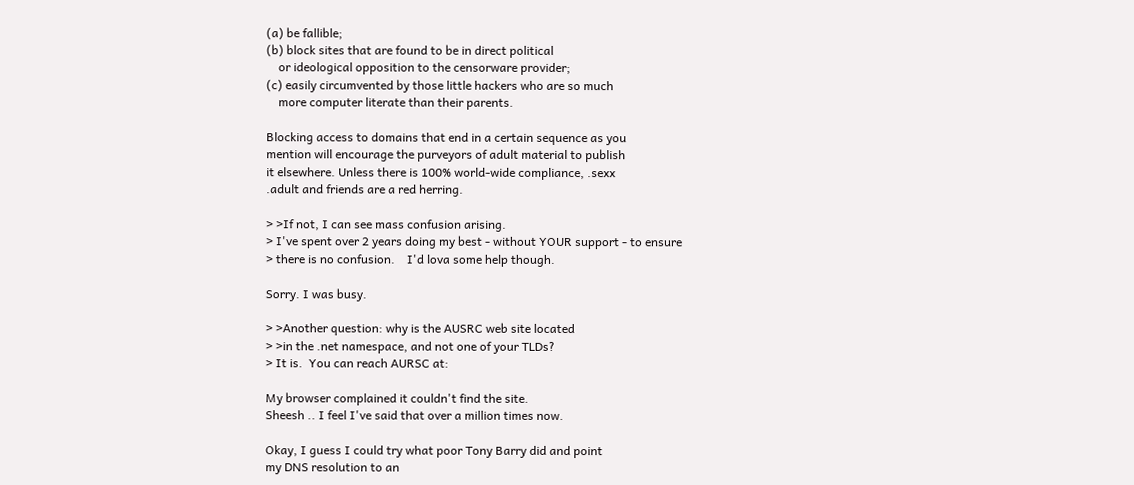(a) be fallible;
(b) block sites that are found to be in direct political
    or ideological opposition to the censorware provider;
(c) easily circumvented by those little hackers who are so much
    more computer literate than their parents.

Blocking access to domains that end in a certain sequence as you
mention will encourage the purveyors of adult material to publish
it elsewhere. Unless there is 100% world-wide compliance, .sexx
.adult and friends are a red herring.

> >If not, I can see mass confusion arising.
> I've spent over 2 years doing my best - without YOUR support - to ensure
> there is no confusion.    I'd lova some help though.

Sorry. I was busy.

> >Another question: why is the AUSRC web site located
> >in the .net namespace, and not one of your TLDs?
> It is.  You can reach AURSC at:

My browser complained it couldn't find the site.
Sheesh .. I feel I've said that over a million times now.

Okay, I guess I could try what poor Tony Barry did and point
my DNS resolution to an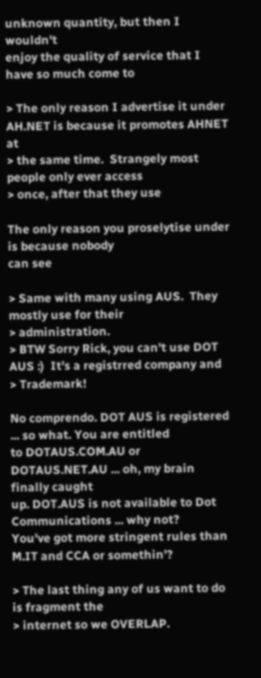unknown quantity, but then I wouldn't
enjoy the quality of service that I have so much come to

> The only reason I advertise it under AH.NET is because it promotes AHNET at
> the same time.  Strangely most people only ever access
> once, after that they use

The only reason you proselytise under is because nobody
can see

> Same with many using AUS.  They mostly use for their
> administration.
> BTW Sorry Rick, you can't use DOT AUS :)  It's a registrred company and
> Trademark!

No comprendo. DOT AUS is registered ... so what. You are entitled
to DOTAUS.COM.AU or DOTAUS.NET.AU ... oh, my brain finally caught
up. DOT.AUS is not available to Dot Communications ... why not?
You've got more stringent rules than M.IT and CCA or somethin'?

> The last thing any of us want to do is fragment the
> internet so we OVERLAP.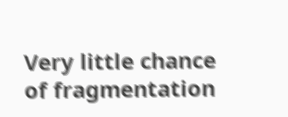Very little chance of fragmentation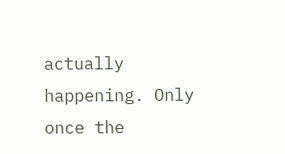actually happening. Only once the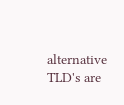alternative TLD's are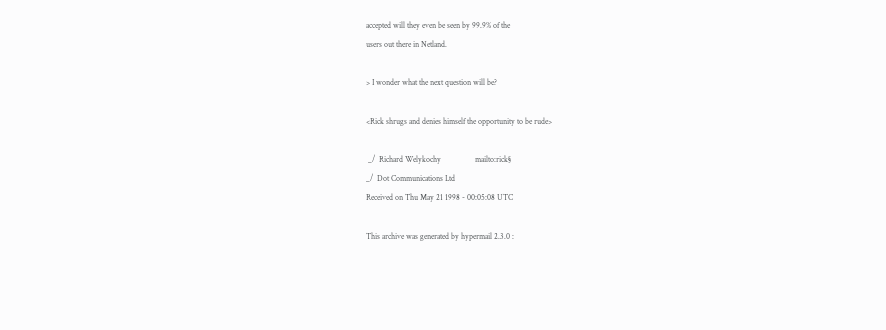accepted will they even be seen by 99.9% of the
users out there in Netland.

> I wonder what the next question will be?

<Rick shrugs and denies himself the opportunity to be rude>

 _/  Richard Welykochy                 mailto:rick§
_/  Dot Communications Ltd
Received on Thu May 21 1998 - 00:05:08 UTC

This archive was generated by hypermail 2.3.0 :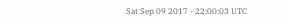Sat Sep 09 2017 - 22:00:03 UTC